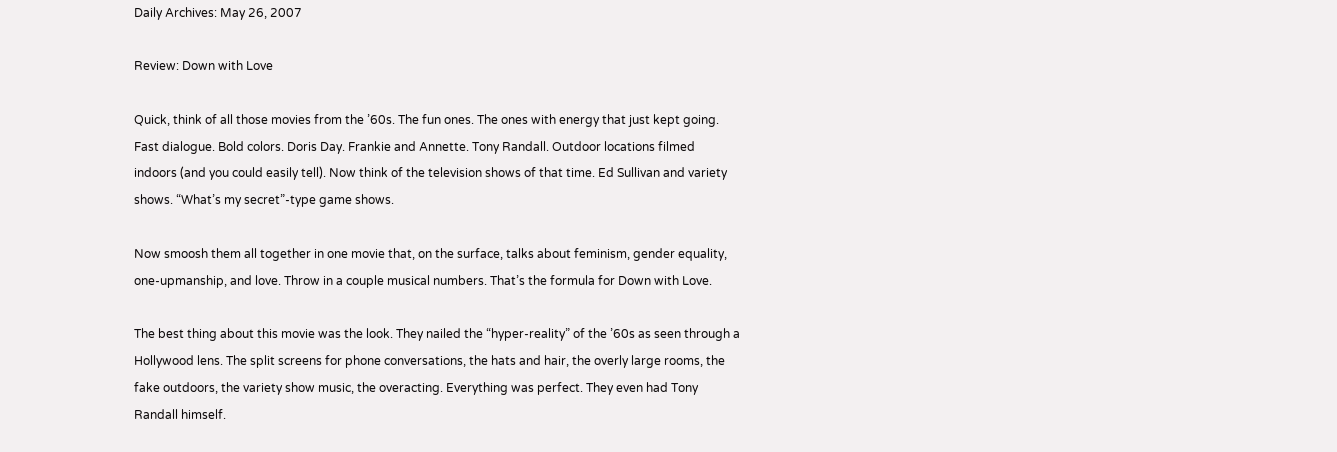Daily Archives: May 26, 2007

Review: Down with Love

Quick, think of all those movies from the ’60s. The fun ones. The ones with energy that just kept going. Fast dialogue. Bold colors. Doris Day. Frankie and Annette. Tony Randall. Outdoor locations filmed indoors (and you could easily tell). Now think of the television shows of that time. Ed Sullivan and variety shows. “What’s my secret”-type game shows.

Now smoosh them all together in one movie that, on the surface, talks about feminism, gender equality, one-upmanship, and love. Throw in a couple musical numbers. That’s the formula for Down with Love.

The best thing about this movie was the look. They nailed the “hyper-reality” of the ’60s as seen through a Hollywood lens. The split screens for phone conversations, the hats and hair, the overly large rooms, the fake outdoors, the variety show music, the overacting. Everything was perfect. They even had Tony Randall himself.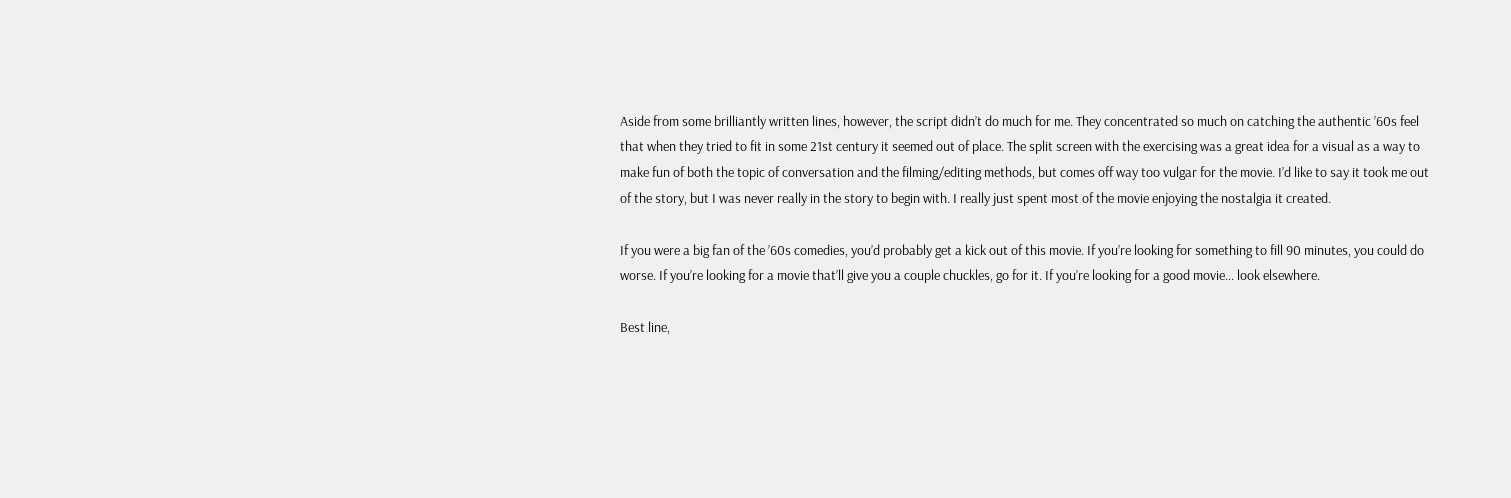Aside from some brilliantly written lines, however, the script didn’t do much for me. They concentrated so much on catching the authentic ’60s feel that when they tried to fit in some 21st century it seemed out of place. The split screen with the exercising was a great idea for a visual as a way to make fun of both the topic of conversation and the filming/editing methods, but comes off way too vulgar for the movie. I’d like to say it took me out of the story, but I was never really in the story to begin with. I really just spent most of the movie enjoying the nostalgia it created.

If you were a big fan of the ’60s comedies, you’d probably get a kick out of this movie. If you’re looking for something to fill 90 minutes, you could do worse. If you’re looking for a movie that’ll give you a couple chuckles, go for it. If you’re looking for a good movie… look elsewhere.

Best line,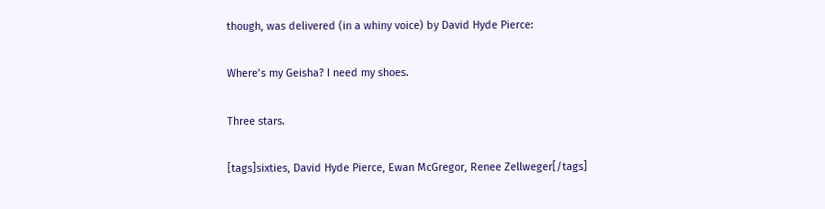though, was delivered (in a whiny voice) by David Hyde Pierce:

Where’s my Geisha? I need my shoes.

Three stars.

[tags]sixties, David Hyde Pierce, Ewan McGregor, Renee Zellweger[/tags]